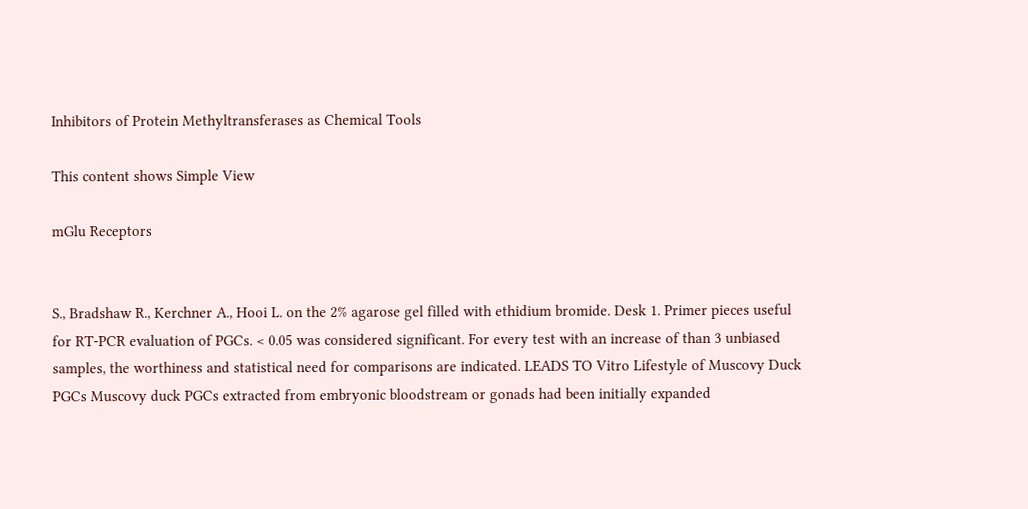Inhibitors of Protein Methyltransferases as Chemical Tools

This content shows Simple View

mGlu Receptors


S., Bradshaw R., Kerchner A., Hooi L. on the 2% agarose gel filled with ethidium bromide. Desk 1. Primer pieces useful for RT-PCR evaluation of PGCs. < 0.05 was considered significant. For every test with an increase of than 3 unbiased samples, the worthiness and statistical need for comparisons are indicated. LEADS TO Vitro Lifestyle of Muscovy Duck PGCs Muscovy duck PGCs extracted from embryonic bloodstream or gonads had been initially expanded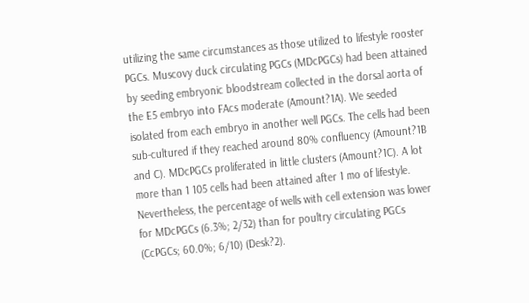utilizing the same circumstances as those utilized to lifestyle rooster PGCs. Muscovy duck circulating PGCs (MDcPGCs) had been attained by seeding embryonic bloodstream collected in the dorsal aorta of the E5 embryo into FAcs moderate (Amount?1A). We seeded isolated from each embryo in another well PGCs. The cells had been sub-cultured if they reached around 80% confluency (Amount?1B and C). MDcPGCs proliferated in little clusters (Amount?1C). A lot more than 1 105 cells had been attained after 1 mo of lifestyle. Nevertheless, the percentage of wells with cell extension was lower for MDcPGCs (6.3%; 2/32) than for poultry circulating PGCs (CcPGCs; 60.0%; 6/10) (Desk?2).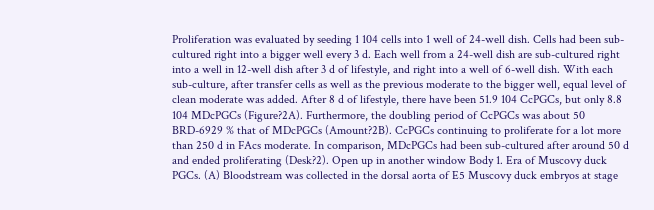Proliferation was evaluated by seeding 1 104 cells into 1 well of 24-well dish. Cells had been sub-cultured right into a bigger well every 3 d. Each well from a 24-well dish are sub-cultured right into a well in 12-well dish after 3 d of lifestyle, and right into a well of 6-well dish. With each sub-culture, after transfer cells as well as the previous moderate to the bigger well, equal level of clean moderate was added. After 8 d of lifestyle, there have been 51.9 104 CcPGCs, but only 8.8 104 MDcPGCs (Figure?2A). Furthermore, the doubling period of CcPGCs was about 50 BRD-6929 % that of MDcPGCs (Amount?2B). CcPGCs continuing to proliferate for a lot more than 250 d in FAcs moderate. In comparison, MDcPGCs had been sub-cultured after around 50 d and ended proliferating (Desk?2). Open up in another window Body 1. Era of Muscovy duck PGCs. (A) Bloodstream was collected in the dorsal aorta of E5 Muscovy duck embryos at stage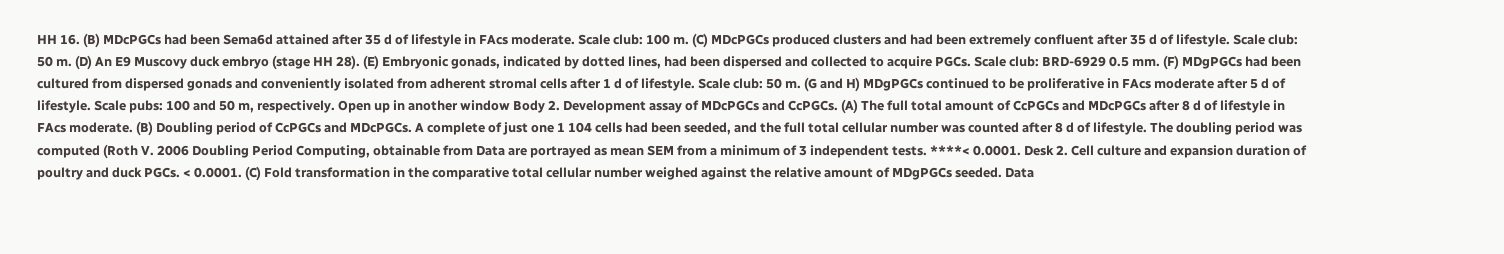HH 16. (B) MDcPGCs had been Sema6d attained after 35 d of lifestyle in FAcs moderate. Scale club: 100 m. (C) MDcPGCs produced clusters and had been extremely confluent after 35 d of lifestyle. Scale club: 50 m. (D) An E9 Muscovy duck embryo (stage HH 28). (E) Embryonic gonads, indicated by dotted lines, had been dispersed and collected to acquire PGCs. Scale club: BRD-6929 0.5 mm. (F) MDgPGCs had been cultured from dispersed gonads and conveniently isolated from adherent stromal cells after 1 d of lifestyle. Scale club: 50 m. (G and H) MDgPGCs continued to be proliferative in FAcs moderate after 5 d of lifestyle. Scale pubs: 100 and 50 m, respectively. Open up in another window Body 2. Development assay of MDcPGCs and CcPGCs. (A) The full total amount of CcPGCs and MDcPGCs after 8 d of lifestyle in FAcs moderate. (B) Doubling period of CcPGCs and MDcPGCs. A complete of just one 1 104 cells had been seeded, and the full total cellular number was counted after 8 d of lifestyle. The doubling period was computed (Roth V. 2006 Doubling Period Computing, obtainable from Data are portrayed as mean SEM from a minimum of 3 independent tests. ****< 0.0001. Desk 2. Cell culture and expansion duration of poultry and duck PGCs. < 0.0001. (C) Fold transformation in the comparative total cellular number weighed against the relative amount of MDgPGCs seeded. Data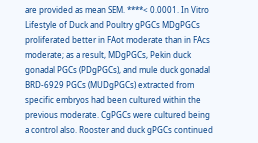are provided as mean SEM. ****< 0.0001. In Vitro Lifestyle of Duck and Poultry gPGCs MDgPGCs proliferated better in FAot moderate than in FAcs moderate; as a result, MDgPGCs, Pekin duck gonadal PGCs (PDgPGCs), and mule duck gonadal BRD-6929 PGCs (MUDgPGCs) extracted from specific embryos had been cultured within the previous moderate. CgPGCs were cultured being a control also. Rooster and duck gPGCs continued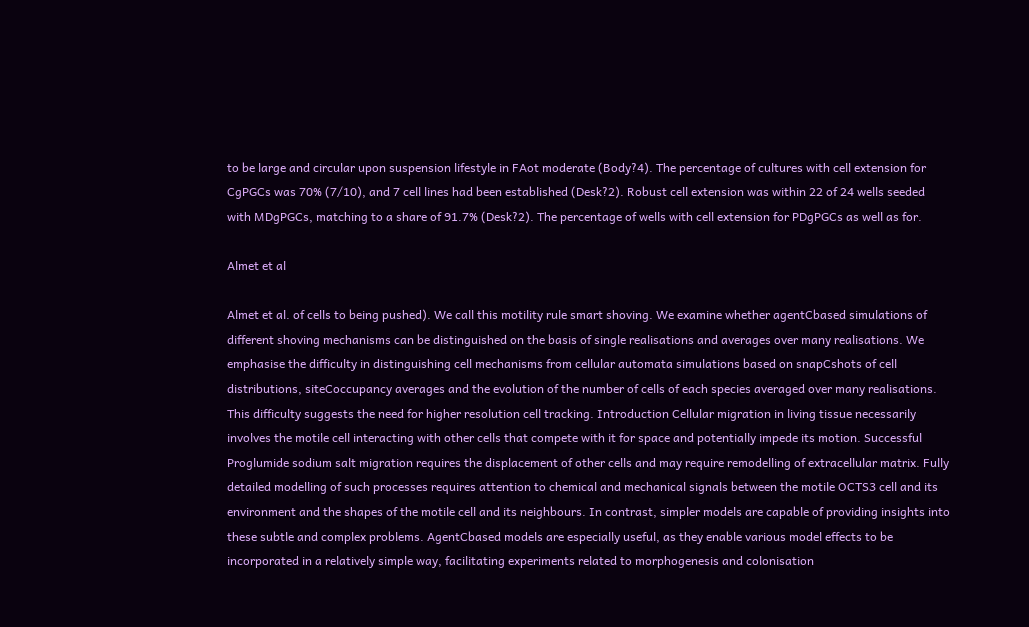to be large and circular upon suspension lifestyle in FAot moderate (Body?4). The percentage of cultures with cell extension for CgPGCs was 70% (7/10), and 7 cell lines had been established (Desk?2). Robust cell extension was within 22 of 24 wells seeded with MDgPGCs, matching to a share of 91.7% (Desk?2). The percentage of wells with cell extension for PDgPGCs as well as for.

Almet et al

Almet et al. of cells to being pushed). We call this motility rule smart shoving. We examine whether agentCbased simulations of different shoving mechanisms can be distinguished on the basis of single realisations and averages over many realisations. We emphasise the difficulty in distinguishing cell mechanisms from cellular automata simulations based on snapCshots of cell distributions, siteCoccupancy averages and the evolution of the number of cells of each species averaged over many realisations. This difficulty suggests the need for higher resolution cell tracking. Introduction Cellular migration in living tissue necessarily involves the motile cell interacting with other cells that compete with it for space and potentially impede its motion. Successful Proglumide sodium salt migration requires the displacement of other cells and may require remodelling of extracellular matrix. Fully detailed modelling of such processes requires attention to chemical and mechanical signals between the motile OCTS3 cell and its environment and the shapes of the motile cell and its neighbours. In contrast, simpler models are capable of providing insights into these subtle and complex problems. AgentCbased models are especially useful, as they enable various model effects to be incorporated in a relatively simple way, facilitating experiments related to morphogenesis and colonisation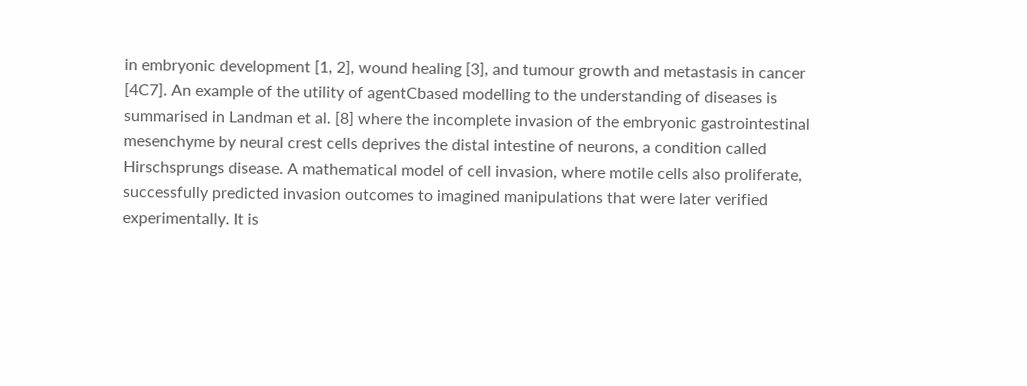in embryonic development [1, 2], wound healing [3], and tumour growth and metastasis in cancer [4C7]. An example of the utility of agentCbased modelling to the understanding of diseases is summarised in Landman et al. [8] where the incomplete invasion of the embryonic gastrointestinal mesenchyme by neural crest cells deprives the distal intestine of neurons, a condition called Hirschsprungs disease. A mathematical model of cell invasion, where motile cells also proliferate, successfully predicted invasion outcomes to imagined manipulations that were later verified experimentally. It is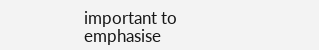important to emphasise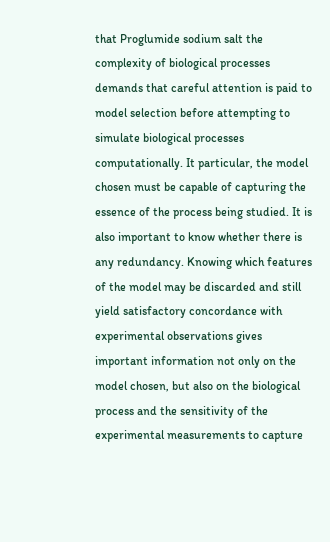that Proglumide sodium salt the complexity of biological processes demands that careful attention is paid to model selection before attempting to simulate biological processes computationally. It particular, the model chosen must be capable of capturing the essence of the process being studied. It is also important to know whether there is any redundancy. Knowing which features of the model may be discarded and still yield satisfactory concordance with experimental observations gives important information not only on the model chosen, but also on the biological process and the sensitivity of the experimental measurements to capture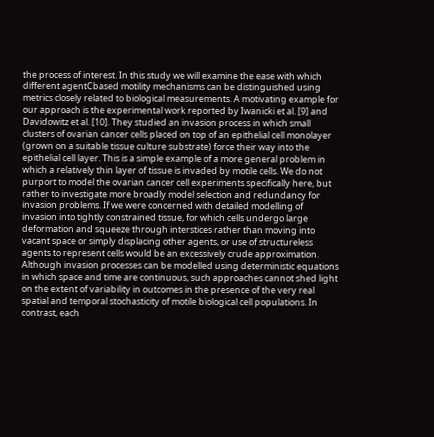the process of interest. In this study we will examine the ease with which different agentCbased motility mechanisms can be distinguished using metrics closely related to biological measurements. A motivating example for our approach is the experimental work reported by Iwanicki et al. [9] and Davidowitz et al. [10]. They studied an invasion process in which small clusters of ovarian cancer cells placed on top of an epithelial cell monolayer (grown on a suitable tissue culture substrate) force their way into the epithelial cell layer. This is a simple example of a more general problem in which a relatively thin layer of tissue is invaded by motile cells. We do not purport to model the ovarian cancer cell experiments specifically here, but rather to investigate more broadly model selection and redundancy for invasion problems. If we were concerned with detailed modelling of invasion into tightly constrained tissue, for which cells undergo large deformation and squeeze through interstices rather than moving into vacant space or simply displacing other agents, or use of structureless agents to represent cells would be an excessively crude approximation. Although invasion processes can be modelled using deterministic equations in which space and time are continuous, such approaches cannot shed light on the extent of variability in outcomes in the presence of the very real spatial and temporal stochasticity of motile biological cell populations. In contrast, each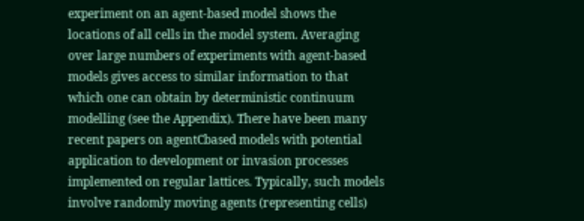experiment on an agent-based model shows the locations of all cells in the model system. Averaging over large numbers of experiments with agent-based models gives access to similar information to that which one can obtain by deterministic continuum modelling (see the Appendix). There have been many recent papers on agentCbased models with potential application to development or invasion processes implemented on regular lattices. Typically, such models involve randomly moving agents (representing cells)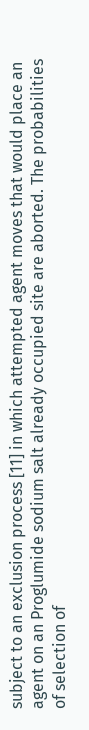subject to an exclusion process [11] in which attempted agent moves that would place an agent on an Proglumide sodium salt already occupied site are aborted. The probabilities of selection of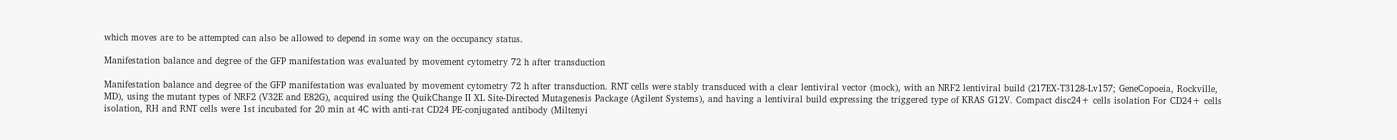which moves are to be attempted can also be allowed to depend in some way on the occupancy status.

Manifestation balance and degree of the GFP manifestation was evaluated by movement cytometry 72 h after transduction

Manifestation balance and degree of the GFP manifestation was evaluated by movement cytometry 72 h after transduction. RNT cells were stably transduced with a clear lentiviral vector (mock), with an NRF2 lentiviral build (217EX-T3128-Lv157; GeneCopoeia, Rockville, MD), using the mutant types of NRF2 (V32E and E82G), acquired using the QuikChange II XL Site-Directed Mutagenesis Package (Agilent Systems), and having a lentiviral build expressing the triggered type of KRAS G12V. Compact disc24+ cells isolation For CD24+ cells isolation, RH and RNT cells were 1st incubated for 20 min at 4C with anti-rat CD24 PE-conjugated antibody (Miltenyi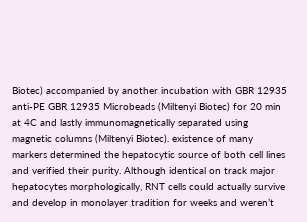Biotec) accompanied by another incubation with GBR 12935 anti-PE GBR 12935 Microbeads (Miltenyi Biotec) for 20 min at 4C and lastly immunomagnetically separated using magnetic columns (Miltenyi Biotec). existence of many markers determined the hepatocytic source of both cell lines and verified their purity. Although identical on track major hepatocytes morphologically, RNT cells could actually survive and develop in monolayer tradition for weeks and weren’t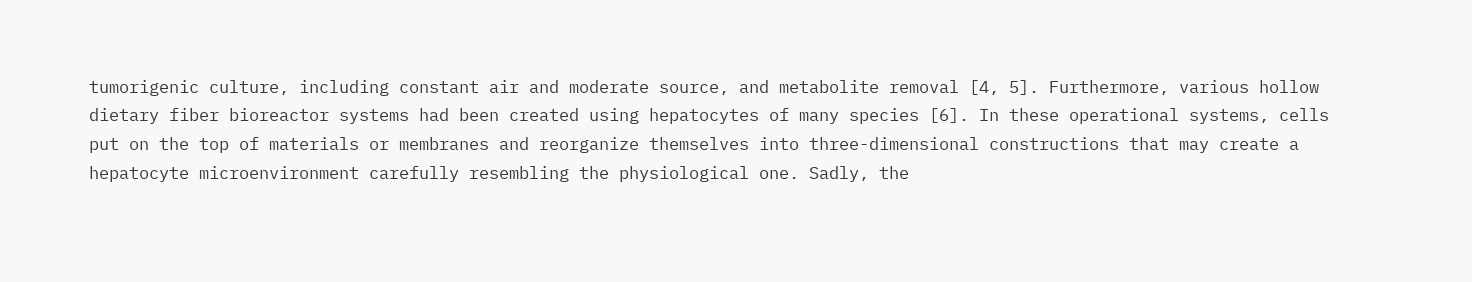tumorigenic culture, including constant air and moderate source, and metabolite removal [4, 5]. Furthermore, various hollow dietary fiber bioreactor systems had been created using hepatocytes of many species [6]. In these operational systems, cells put on the top of materials or membranes and reorganize themselves into three-dimensional constructions that may create a hepatocyte microenvironment carefully resembling the physiological one. Sadly, the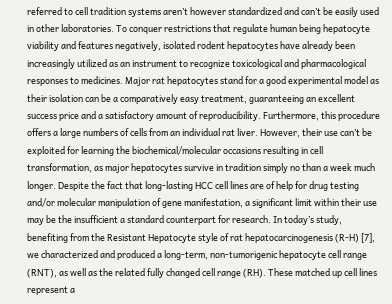referred to cell tradition systems aren’t however standardized and can’t be easily used in other laboratories. To conquer restrictions that regulate human being hepatocyte viability and features negatively, isolated rodent hepatocytes have already been increasingly utilized as an instrument to recognize toxicological and pharmacological responses to medicines. Major rat hepatocytes stand for a good experimental model as their isolation can be a comparatively easy treatment, guaranteeing an excellent success price and a satisfactory amount of reproducibility. Furthermore, this procedure offers a large numbers of cells from an individual rat liver. However, their use can’t be exploited for learning the biochemical/molecular occasions resulting in cell transformation, as major hepatocytes survive in tradition simply no than a week much longer. Despite the fact that long-lasting HCC cell lines are of help for drug testing and/or molecular manipulation of gene manifestation, a significant limit within their use may be the insufficient a standard counterpart for research. In today’s study, benefiting from the Resistant Hepatocyte style of rat hepatocarcinogenesis (R-H) [7], we characterized and produced a long-term, non-tumorigenic hepatocyte cell range (RNT), as well as the related fully changed cell range (RH). These matched up cell lines represent a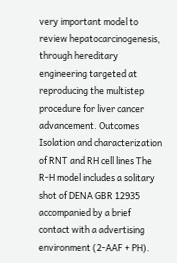very important model to review hepatocarcinogenesis, through hereditary engineering targeted at reproducing the multistep procedure for liver cancer advancement. Outcomes Isolation and characterization of RNT and RH cell lines The R-H model includes a solitary shot of DENA GBR 12935 accompanied by a brief contact with a advertising environment (2-AAF + PH).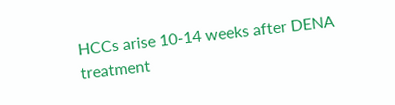HCCs arise 10-14 weeks after DENA treatment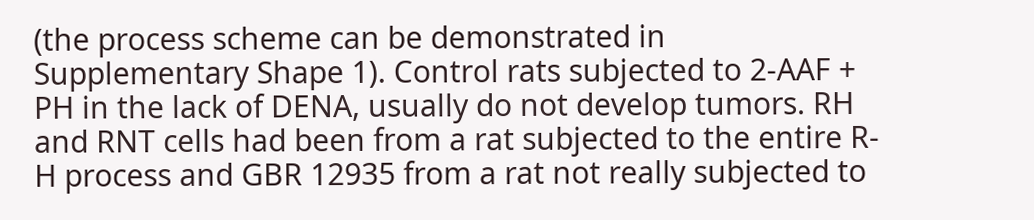(the process scheme can be demonstrated in Supplementary Shape 1). Control rats subjected to 2-AAF + PH in the lack of DENA, usually do not develop tumors. RH and RNT cells had been from a rat subjected to the entire R-H process and GBR 12935 from a rat not really subjected to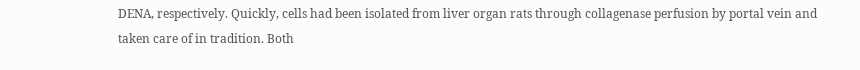DENA, respectively. Quickly, cells had been isolated from liver organ rats through collagenase perfusion by portal vein and taken care of in tradition. Both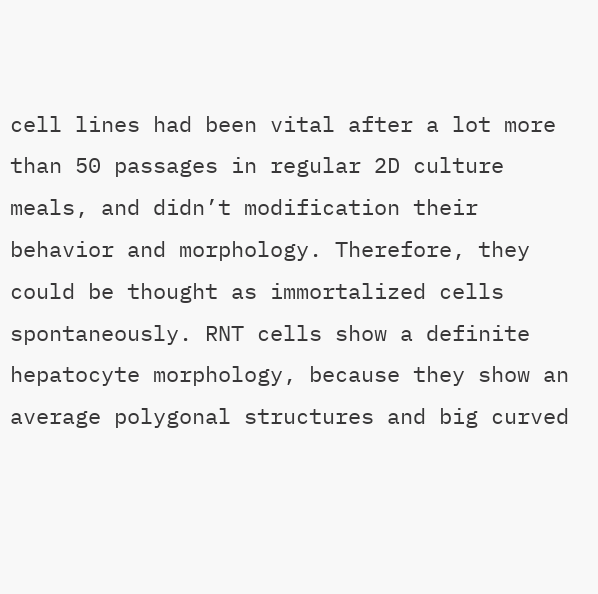cell lines had been vital after a lot more than 50 passages in regular 2D culture meals, and didn’t modification their behavior and morphology. Therefore, they could be thought as immortalized cells spontaneously. RNT cells show a definite hepatocyte morphology, because they show an average polygonal structures and big curved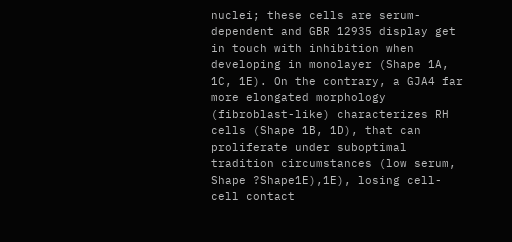nuclei; these cells are serum-dependent and GBR 12935 display get in touch with inhibition when developing in monolayer (Shape 1A, 1C, 1E). On the contrary, a GJA4 far more elongated morphology (fibroblast-like) characterizes RH cells (Shape 1B, 1D), that can proliferate under suboptimal tradition circumstances (low serum, Shape ?Shape1E),1E), losing cell-cell contact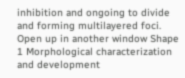inhibition and ongoing to divide and forming multilayered foci. Open up in another window Shape 1 Morphological characterization and development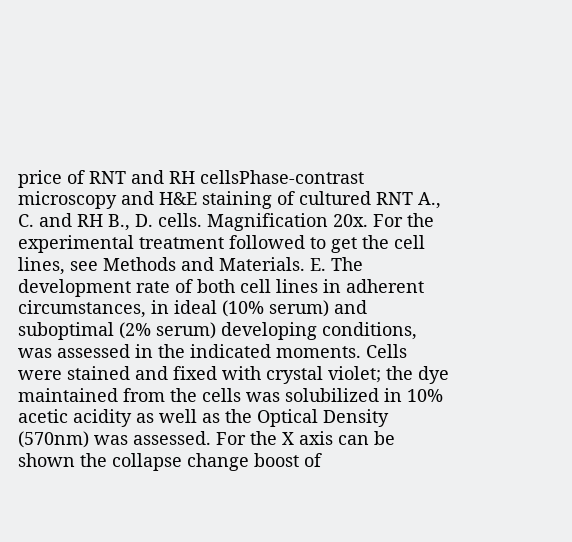price of RNT and RH cellsPhase-contrast microscopy and H&E staining of cultured RNT A., C. and RH B., D. cells. Magnification 20x. For the experimental treatment followed to get the cell lines, see Methods and Materials. E. The development rate of both cell lines in adherent circumstances, in ideal (10% serum) and suboptimal (2% serum) developing conditions, was assessed in the indicated moments. Cells were stained and fixed with crystal violet; the dye maintained from the cells was solubilized in 10% acetic acidity as well as the Optical Density (570nm) was assessed. For the X axis can be shown the collapse change boost of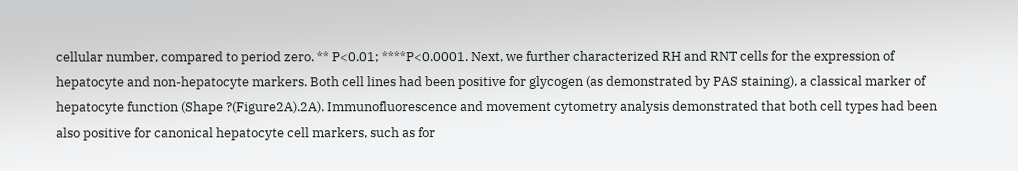cellular number, compared to period zero. ** P<0.01; ****P<0.0001. Next, we further characterized RH and RNT cells for the expression of hepatocyte and non-hepatocyte markers. Both cell lines had been positive for glycogen (as demonstrated by PAS staining), a classical marker of hepatocyte function (Shape ?(Figure2A).2A). Immunofluorescence and movement cytometry analysis demonstrated that both cell types had been also positive for canonical hepatocyte cell markers, such as for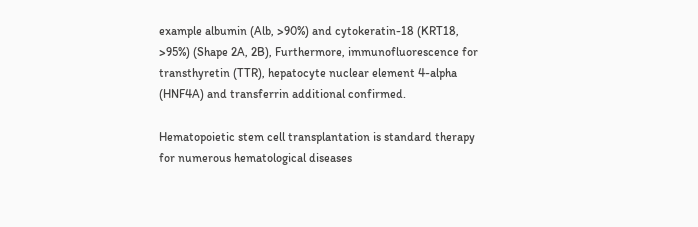example albumin (Alb, >90%) and cytokeratin-18 (KRT18, >95%) (Shape 2A, 2B), Furthermore, immunofluorescence for transthyretin (TTR), hepatocyte nuclear element 4-alpha (HNF4A) and transferrin additional confirmed.

Hematopoietic stem cell transplantation is standard therapy for numerous hematological diseases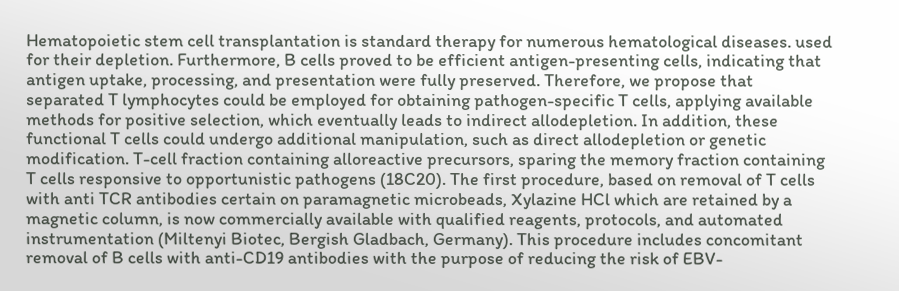Hematopoietic stem cell transplantation is standard therapy for numerous hematological diseases. used for their depletion. Furthermore, B cells proved to be efficient antigen-presenting cells, indicating that antigen uptake, processing, and presentation were fully preserved. Therefore, we propose that separated T lymphocytes could be employed for obtaining pathogen-specific T cells, applying available methods for positive selection, which eventually leads to indirect allodepletion. In addition, these functional T cells could undergo additional manipulation, such as direct allodepletion or genetic modification. T-cell fraction containing alloreactive precursors, sparing the memory fraction containing T cells responsive to opportunistic pathogens (18C20). The first procedure, based on removal of T cells with anti TCR antibodies certain on paramagnetic microbeads, Xylazine HCl which are retained by a magnetic column, is now commercially available with qualified reagents, protocols, and automated instrumentation (Miltenyi Biotec, Bergish Gladbach, Germany). This procedure includes concomitant removal of B cells with anti-CD19 antibodies with the purpose of reducing the risk of EBV-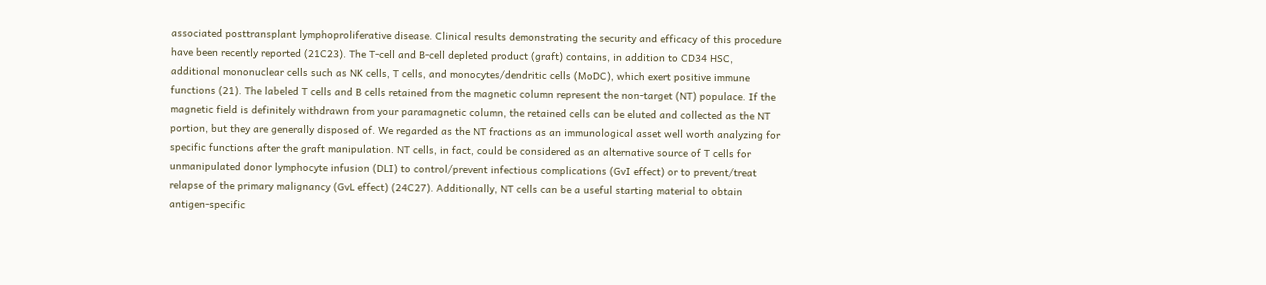associated posttransplant lymphoproliferative disease. Clinical results demonstrating the security and efficacy of this procedure have been recently reported (21C23). The T-cell and B-cell depleted product (graft) contains, in addition to CD34 HSC, additional mononuclear cells such as NK cells, T cells, and monocytes/dendritic cells (MoDC), which exert positive immune functions (21). The labeled T cells and B cells retained from the magnetic column represent the non-target (NT) populace. If the magnetic field is definitely withdrawn from your paramagnetic column, the retained cells can be eluted and collected as the NT portion, but they are generally disposed of. We regarded as the NT fractions as an immunological asset well worth analyzing for specific functions after the graft manipulation. NT cells, in fact, could be considered as an alternative source of T cells for unmanipulated donor lymphocyte infusion (DLI) to control/prevent infectious complications (GvI effect) or to prevent/treat relapse of the primary malignancy (GvL effect) (24C27). Additionally, NT cells can be a useful starting material to obtain antigen-specific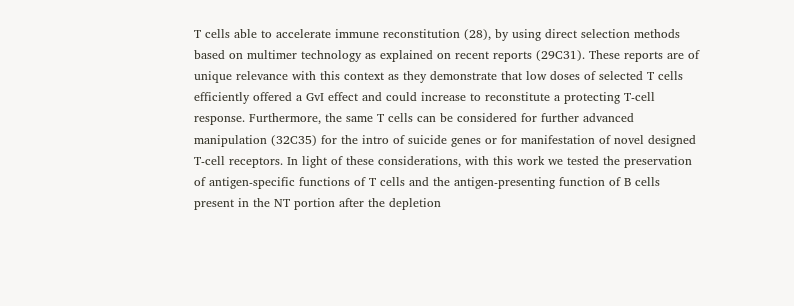T cells able to accelerate immune reconstitution (28), by using direct selection methods based on multimer technology as explained on recent reports (29C31). These reports are of unique relevance with this context as they demonstrate that low doses of selected T cells efficiently offered a GvI effect and could increase to reconstitute a protecting T-cell response. Furthermore, the same T cells can be considered for further advanced manipulation (32C35) for the intro of suicide genes or for manifestation of novel designed T-cell receptors. In light of these considerations, with this work we tested the preservation of antigen-specific functions of T cells and the antigen-presenting function of B cells present in the NT portion after the depletion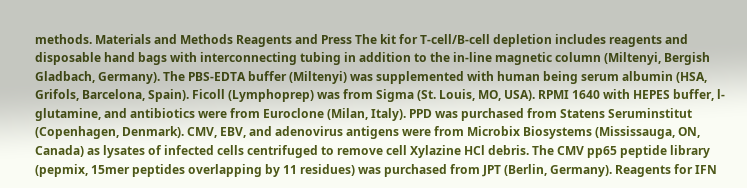methods. Materials and Methods Reagents and Press The kit for T-cell/B-cell depletion includes reagents and disposable hand bags with interconnecting tubing in addition to the in-line magnetic column (Miltenyi, Bergish Gladbach, Germany). The PBS-EDTA buffer (Miltenyi) was supplemented with human being serum albumin (HSA, Grifols, Barcelona, Spain). Ficoll (Lymphoprep) was from Sigma (St. Louis, MO, USA). RPMI 1640 with HEPES buffer, l-glutamine, and antibiotics were from Euroclone (Milan, Italy). PPD was purchased from Statens Seruminstitut (Copenhagen, Denmark). CMV, EBV, and adenovirus antigens were from Microbix Biosystems (Mississauga, ON, Canada) as lysates of infected cells centrifuged to remove cell Xylazine HCl debris. The CMV pp65 peptide library (pepmix, 15mer peptides overlapping by 11 residues) was purchased from JPT (Berlin, Germany). Reagents for IFN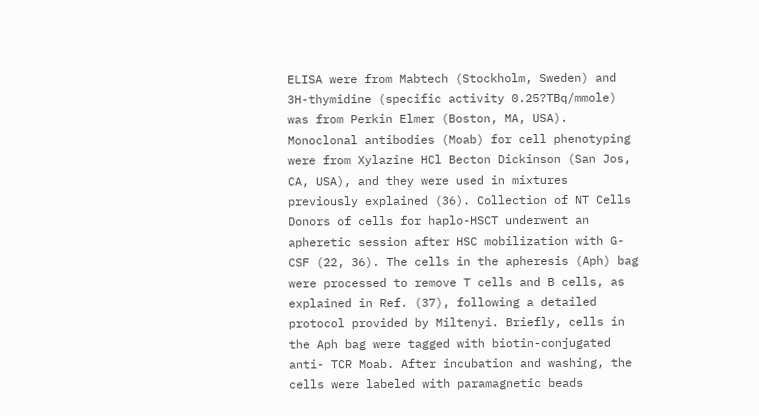ELISA were from Mabtech (Stockholm, Sweden) and 3H-thymidine (specific activity 0.25?TBq/mmole) was from Perkin Elmer (Boston, MA, USA). Monoclonal antibodies (Moab) for cell phenotyping were from Xylazine HCl Becton Dickinson (San Jos, CA, USA), and they were used in mixtures previously explained (36). Collection of NT Cells Donors of cells for haplo-HSCT underwent an apheretic session after HSC mobilization with G-CSF (22, 36). The cells in the apheresis (Aph) bag were processed to remove T cells and B cells, as explained in Ref. (37), following a detailed protocol provided by Miltenyi. Briefly, cells in the Aph bag were tagged with biotin-conjugated anti- TCR Moab. After incubation and washing, the cells were labeled with paramagnetic beads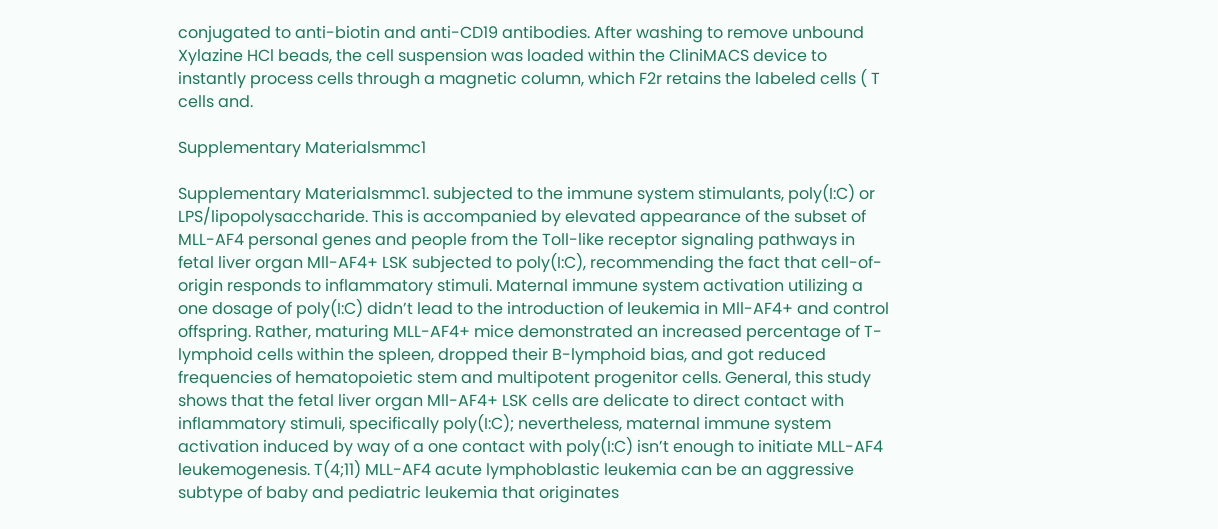conjugated to anti-biotin and anti-CD19 antibodies. After washing to remove unbound Xylazine HCl beads, the cell suspension was loaded within the CliniMACS device to instantly process cells through a magnetic column, which F2r retains the labeled cells ( T cells and.

Supplementary Materialsmmc1

Supplementary Materialsmmc1. subjected to the immune system stimulants, poly(I:C) or LPS/lipopolysaccharide. This is accompanied by elevated appearance of the subset of MLL-AF4 personal genes and people from the Toll-like receptor signaling pathways in fetal liver organ Mll-AF4+ LSK subjected to poly(I:C), recommending the fact that cell-of-origin responds to inflammatory stimuli. Maternal immune system activation utilizing a one dosage of poly(I:C) didn’t lead to the introduction of leukemia in Mll-AF4+ and control offspring. Rather, maturing MLL-AF4+ mice demonstrated an increased percentage of T-lymphoid cells within the spleen, dropped their B-lymphoid bias, and got reduced frequencies of hematopoietic stem and multipotent progenitor cells. General, this study shows that the fetal liver organ Mll-AF4+ LSK cells are delicate to direct contact with inflammatory stimuli, specifically poly(I:C); nevertheless, maternal immune system activation induced by way of a one contact with poly(I:C) isn’t enough to initiate MLL-AF4 leukemogenesis. T(4;11) MLL-AF4 acute lymphoblastic leukemia can be an aggressive subtype of baby and pediatric leukemia that originates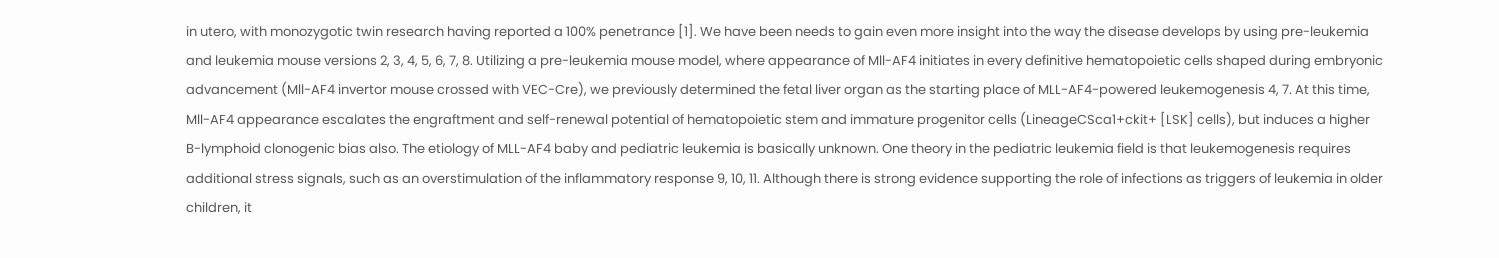in utero, with monozygotic twin research having reported a 100% penetrance [1]. We have been needs to gain even more insight into the way the disease develops by using pre-leukemia and leukemia mouse versions 2, 3, 4, 5, 6, 7, 8. Utilizing a pre-leukemia mouse model, where appearance of Mll-AF4 initiates in every definitive hematopoietic cells shaped during embryonic advancement (Mll-AF4 invertor mouse crossed with VEC-Cre), we previously determined the fetal liver organ as the starting place of MLL-AF4-powered leukemogenesis 4, 7. At this time, Mll-AF4 appearance escalates the engraftment and self-renewal potential of hematopoietic stem and immature progenitor cells (LineageCSca1+ckit+ [LSK] cells), but induces a higher B-lymphoid clonogenic bias also. The etiology of MLL-AF4 baby and pediatric leukemia is basically unknown. One theory in the pediatric leukemia field is that leukemogenesis requires additional stress signals, such as an overstimulation of the inflammatory response 9, 10, 11. Although there is strong evidence supporting the role of infections as triggers of leukemia in older children, it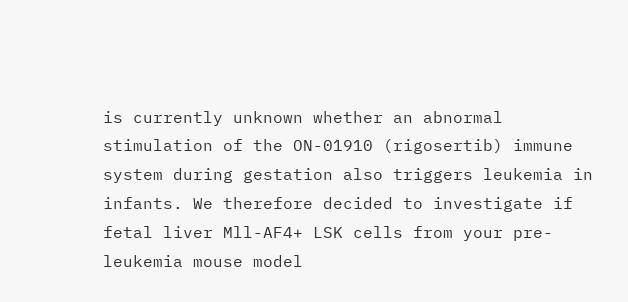is currently unknown whether an abnormal stimulation of the ON-01910 (rigosertib) immune system during gestation also triggers leukemia in infants. We therefore decided to investigate if fetal liver Mll-AF4+ LSK cells from your pre-leukemia mouse model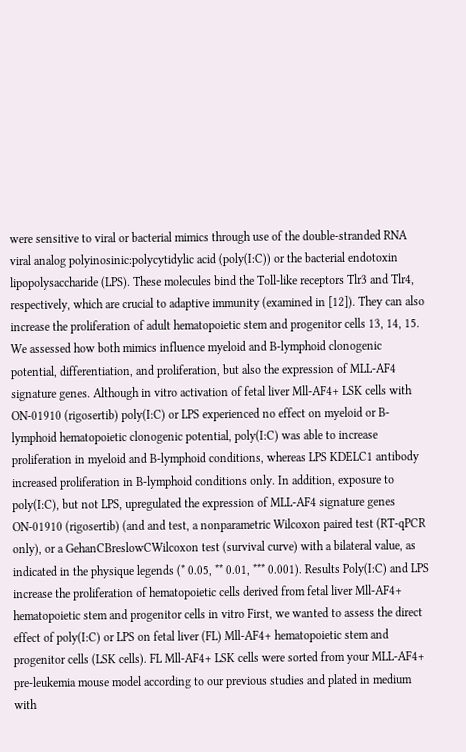were sensitive to viral or bacterial mimics through use of the double-stranded RNA viral analog polyinosinic:polycytidylic acid (poly(I:C)) or the bacterial endotoxin lipopolysaccharide (LPS). These molecules bind the Toll-like receptors Tlr3 and Tlr4, respectively, which are crucial to adaptive immunity (examined in [12]). They can also increase the proliferation of adult hematopoietic stem and progenitor cells 13, 14, 15. We assessed how both mimics influence myeloid and B-lymphoid clonogenic potential, differentiation, and proliferation, but also the expression of MLL-AF4 signature genes. Although in vitro activation of fetal liver Mll-AF4+ LSK cells with ON-01910 (rigosertib) poly(I:C) or LPS experienced no effect on myeloid or B-lymphoid hematopoietic clonogenic potential, poly(I:C) was able to increase proliferation in myeloid and B-lymphoid conditions, whereas LPS KDELC1 antibody increased proliferation in B-lymphoid conditions only. In addition, exposure to poly(I:C), but not LPS, upregulated the expression of MLL-AF4 signature genes ON-01910 (rigosertib) (and and test, a nonparametric Wilcoxon paired test (RT-qPCR only), or a GehanCBreslowCWilcoxon test (survival curve) with a bilateral value, as indicated in the physique legends (* 0.05, ** 0.01, *** 0.001). Results Poly(I:C) and LPS increase the proliferation of hematopoietic cells derived from fetal liver Mll-AF4+ hematopoietic stem and progenitor cells in vitro First, we wanted to assess the direct effect of poly(I:C) or LPS on fetal liver (FL) Mll-AF4+ hematopoietic stem and progenitor cells (LSK cells). FL Mll-AF4+ LSK cells were sorted from your MLL-AF4+ pre-leukemia mouse model according to our previous studies and plated in medium with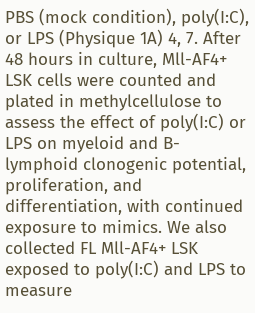PBS (mock condition), poly(I:C), or LPS (Physique 1A) 4, 7. After 48 hours in culture, Mll-AF4+ LSK cells were counted and plated in methylcellulose to assess the effect of poly(I:C) or LPS on myeloid and B-lymphoid clonogenic potential, proliferation, and differentiation, with continued exposure to mimics. We also collected FL Mll-AF4+ LSK exposed to poly(I:C) and LPS to measure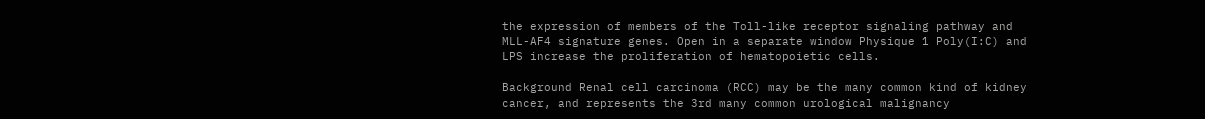the expression of members of the Toll-like receptor signaling pathway and MLL-AF4 signature genes. Open in a separate window Physique 1 Poly(I:C) and LPS increase the proliferation of hematopoietic cells.

Background Renal cell carcinoma (RCC) may be the many common kind of kidney cancer, and represents the 3rd many common urological malignancy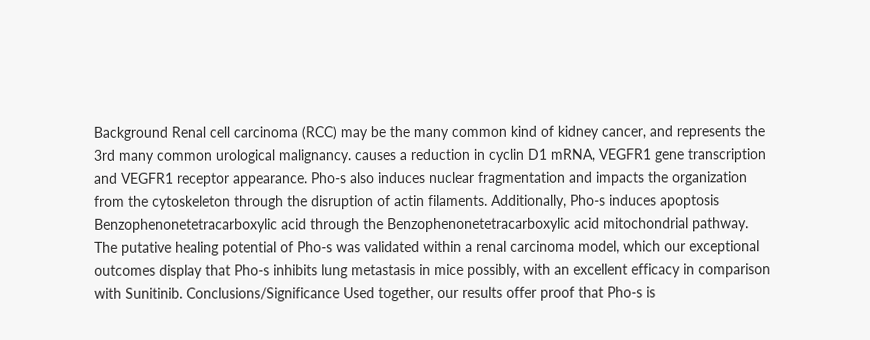Background Renal cell carcinoma (RCC) may be the many common kind of kidney cancer, and represents the 3rd many common urological malignancy. causes a reduction in cyclin D1 mRNA, VEGFR1 gene transcription and VEGFR1 receptor appearance. Pho-s also induces nuclear fragmentation and impacts the organization from the cytoskeleton through the disruption of actin filaments. Additionally, Pho-s induces apoptosis Benzophenonetetracarboxylic acid through the Benzophenonetetracarboxylic acid mitochondrial pathway. The putative healing potential of Pho-s was validated within a renal carcinoma model, which our exceptional outcomes display that Pho-s inhibits lung metastasis in mice possibly, with an excellent efficacy in comparison with Sunitinib. Conclusions/Significance Used together, our results offer proof that Pho-s is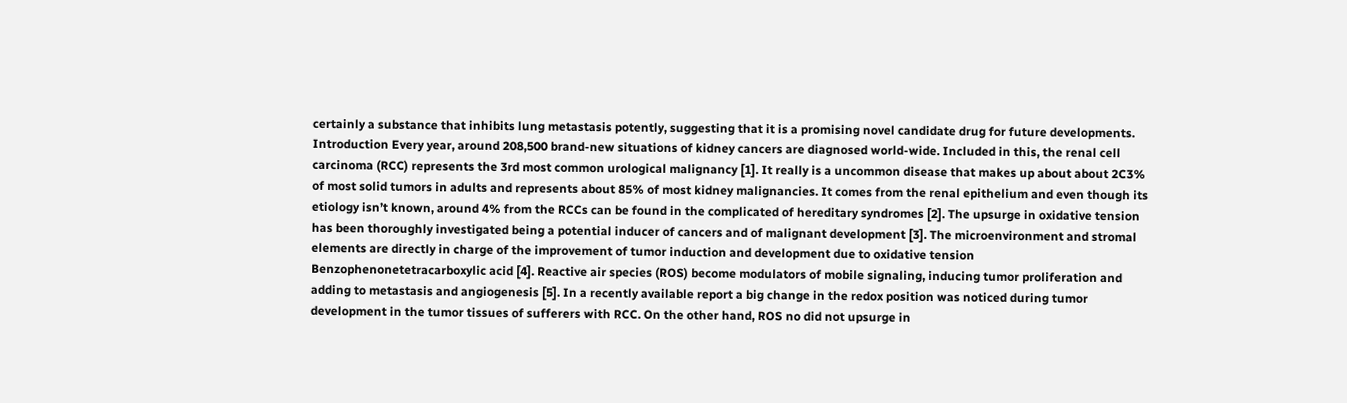certainly a substance that inhibits lung metastasis potently, suggesting that it is a promising novel candidate drug for future developments. Introduction Every year, around 208,500 brand-new situations of kidney cancers are diagnosed world-wide. Included in this, the renal cell carcinoma (RCC) represents the 3rd most common urological malignancy [1]. It really is a uncommon disease that makes up about about 2C3% of most solid tumors in adults and represents about 85% of most kidney malignancies. It comes from the renal epithelium and even though its etiology isn’t known, around 4% from the RCCs can be found in the complicated of hereditary syndromes [2]. The upsurge in oxidative tension has been thoroughly investigated being a potential inducer of cancers and of malignant development [3]. The microenvironment and stromal elements are directly in charge of the improvement of tumor induction and development due to oxidative tension Benzophenonetetracarboxylic acid [4]. Reactive air species (ROS) become modulators of mobile signaling, inducing tumor proliferation and adding to metastasis and angiogenesis [5]. In a recently available report a big change in the redox position was noticed during tumor development in the tumor tissues of sufferers with RCC. On the other hand, ROS no did not upsurge in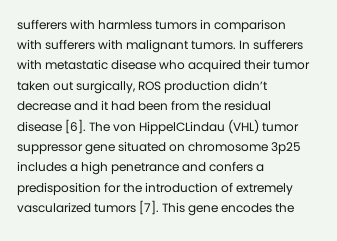sufferers with harmless tumors in comparison with sufferers with malignant tumors. In sufferers with metastatic disease who acquired their tumor taken out surgically, ROS production didn’t decrease and it had been from the residual disease [6]. The von HippelCLindau (VHL) tumor suppressor gene situated on chromosome 3p25 includes a high penetrance and confers a predisposition for the introduction of extremely vascularized tumors [7]. This gene encodes the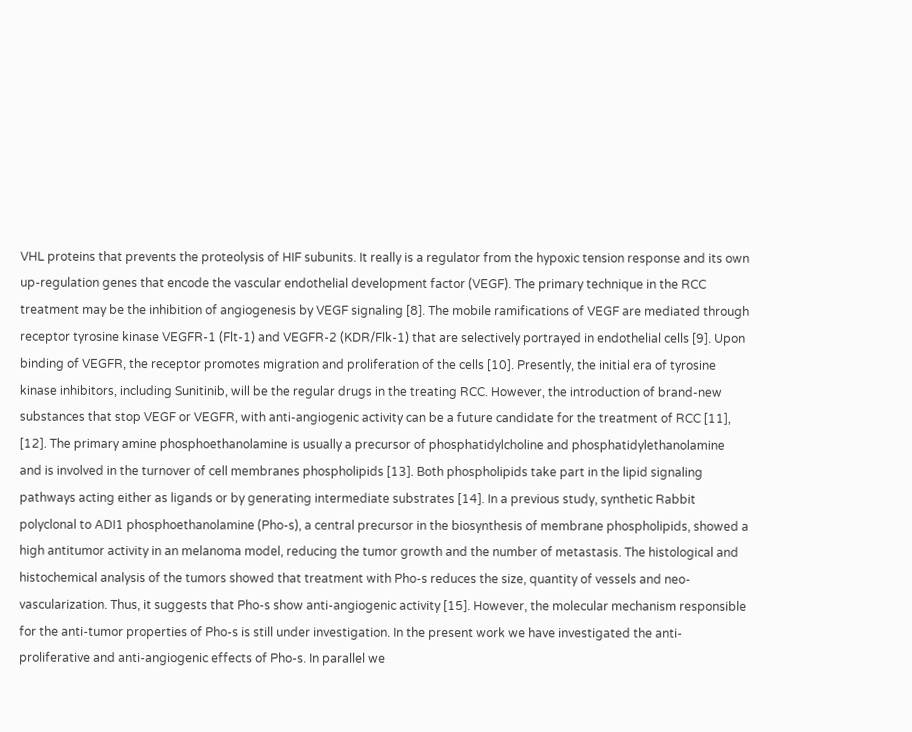VHL proteins that prevents the proteolysis of HIF subunits. It really is a regulator from the hypoxic tension response and its own up-regulation genes that encode the vascular endothelial development factor (VEGF). The primary technique in the RCC treatment may be the inhibition of angiogenesis by VEGF signaling [8]. The mobile ramifications of VEGF are mediated through receptor tyrosine kinase VEGFR-1 (Flt-1) and VEGFR-2 (KDR/Flk-1) that are selectively portrayed in endothelial cells [9]. Upon binding of VEGFR, the receptor promotes migration and proliferation of the cells [10]. Presently, the initial era of tyrosine kinase inhibitors, including Sunitinib, will be the regular drugs in the treating RCC. However, the introduction of brand-new substances that stop VEGF or VEGFR, with anti-angiogenic activity can be a future candidate for the treatment of RCC [11], [12]. The primary amine phosphoethanolamine is usually a precursor of phosphatidylcholine and phosphatidylethanolamine and is involved in the turnover of cell membranes phospholipids [13]. Both phospholipids take part in the lipid signaling pathways acting either as ligands or by generating intermediate substrates [14]. In a previous study, synthetic Rabbit polyclonal to ADI1 phosphoethanolamine (Pho-s), a central precursor in the biosynthesis of membrane phospholipids, showed a high antitumor activity in an melanoma model, reducing the tumor growth and the number of metastasis. The histological and histochemical analysis of the tumors showed that treatment with Pho-s reduces the size, quantity of vessels and neo-vascularization. Thus, it suggests that Pho-s show anti-angiogenic activity [15]. However, the molecular mechanism responsible for the anti-tumor properties of Pho-s is still under investigation. In the present work we have investigated the anti-proliferative and anti-angiogenic effects of Pho-s. In parallel we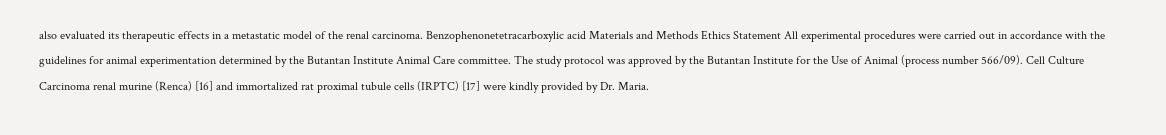also evaluated its therapeutic effects in a metastatic model of the renal carcinoma. Benzophenonetetracarboxylic acid Materials and Methods Ethics Statement All experimental procedures were carried out in accordance with the guidelines for animal experimentation determined by the Butantan Institute Animal Care committee. The study protocol was approved by the Butantan Institute for the Use of Animal (process number 566/09). Cell Culture Carcinoma renal murine (Renca) [16] and immortalized rat proximal tubule cells (IRPTC) [17] were kindly provided by Dr. Maria.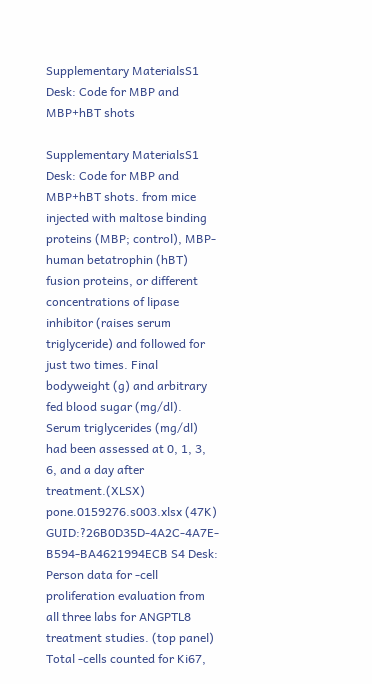Supplementary MaterialsS1 Desk: Code for MBP and MBP+hBT shots

Supplementary MaterialsS1 Desk: Code for MBP and MBP+hBT shots. from mice injected with maltose binding proteins (MBP; control), MBP-human betatrophin (hBT) fusion proteins, or different concentrations of lipase inhibitor (raises serum triglyceride) and followed for just two times. Final bodyweight (g) and arbitrary fed blood sugar (mg/dl). Serum triglycerides (mg/dl) had been assessed at 0, 1, 3, 6, and a day after treatment.(XLSX) pone.0159276.s003.xlsx (47K) GUID:?26B0D35D-4A2C-4A7E-B594-BA4621994ECB S4 Desk: Person data for -cell proliferation evaluation from all three labs for ANGPTL8 treatment studies. (top panel) Total -cells counted for Ki67,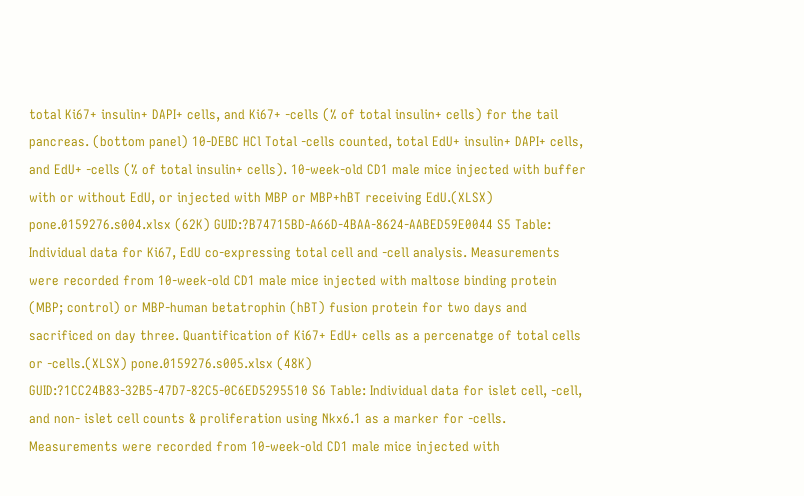total Ki67+ insulin+ DAPI+ cells, and Ki67+ -cells (% of total insulin+ cells) for the tail pancreas. (bottom panel) 10-DEBC HCl Total -cells counted, total EdU+ insulin+ DAPI+ cells, and EdU+ -cells (% of total insulin+ cells). 10-week-old CD1 male mice injected with buffer with or without EdU, or injected with MBP or MBP+hBT receiving EdU.(XLSX) pone.0159276.s004.xlsx (62K) GUID:?B74715BD-A66D-4BAA-8624-AABED59E0044 S5 Table: Individual data for Ki67, EdU co-expressing total cell and -cell analysis. Measurements were recorded from 10-week-old CD1 male mice injected with maltose binding protein (MBP; control) or MBP-human betatrophin (hBT) fusion protein for two days and sacrificed on day three. Quantification of Ki67+ EdU+ cells as a percenatge of total cells or -cells.(XLSX) pone.0159276.s005.xlsx (48K) GUID:?1CC24B83-32B5-47D7-82C5-0C6ED5295510 S6 Table: Individual data for islet cell, -cell, and non- islet cell counts & proliferation using Nkx6.1 as a marker for -cells. Measurements were recorded from 10-week-old CD1 male mice injected with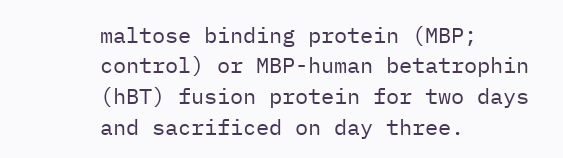maltose binding protein (MBP; control) or MBP-human betatrophin (hBT) fusion protein for two days and sacrificed on day three.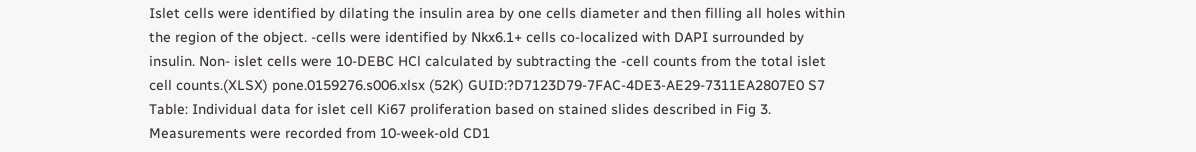Islet cells were identified by dilating the insulin area by one cells diameter and then filling all holes within the region of the object. -cells were identified by Nkx6.1+ cells co-localized with DAPI surrounded by insulin. Non- islet cells were 10-DEBC HCl calculated by subtracting the -cell counts from the total islet cell counts.(XLSX) pone.0159276.s006.xlsx (52K) GUID:?D7123D79-7FAC-4DE3-AE29-7311EA2807E0 S7 Table: Individual data for islet cell Ki67 proliferation based on stained slides described in Fig 3. Measurements were recorded from 10-week-old CD1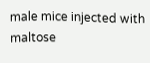male mice injected with maltose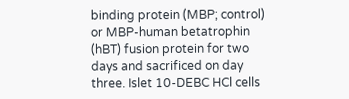binding protein (MBP; control) or MBP-human betatrophin (hBT) fusion protein for two days and sacrificed on day three. Islet 10-DEBC HCl cells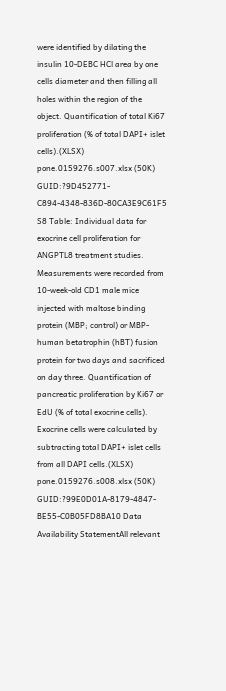were identified by dilating the insulin 10-DEBC HCl area by one cells diameter and then filling all holes within the region of the object. Quantification of total Ki67 proliferation (% of total DAPI+ islet cells).(XLSX) pone.0159276.s007.xlsx (50K) GUID:?9D452771-C894-4348-836D-80CA3E9C61F5 S8 Table: Individual data for exocrine cell proliferation for ANGPTL8 treatment studies. Measurements were recorded from 10-week-old CD1 male mice injected with maltose binding protein (MBP; control) or MBP-human betatrophin (hBT) fusion protein for two days and sacrificed on day three. Quantification of pancreatic proliferation by Ki67 or EdU (% of total exocrine cells). Exocrine cells were calculated by subtracting total DAPI+ islet cells from all DAPI cells.(XLSX) pone.0159276.s008.xlsx (50K) GUID:?99E0D01A-8179-4847-BE55-C0B05FD8BA10 Data Availability StatementAll relevant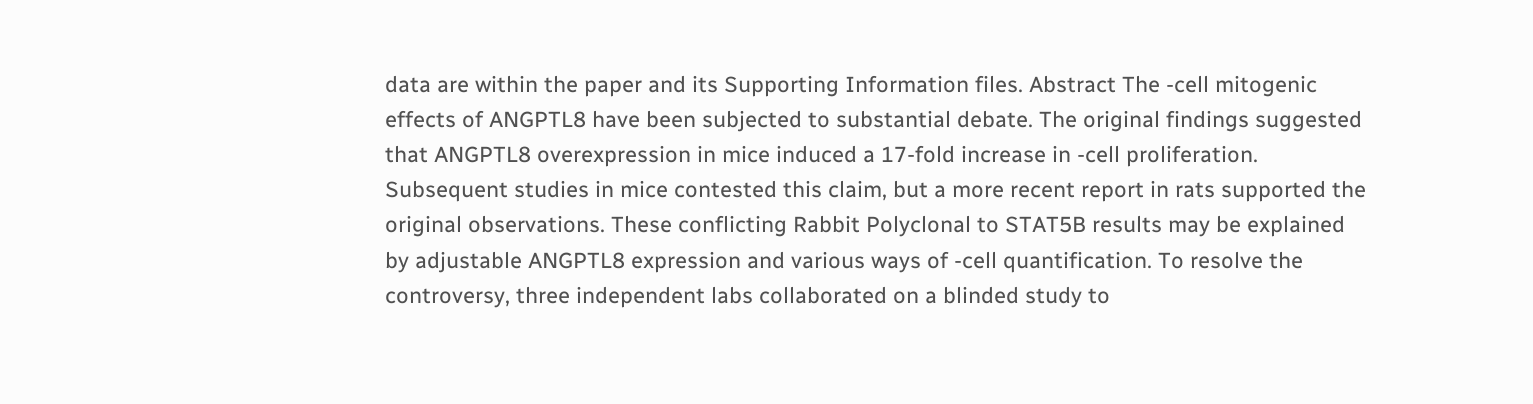data are within the paper and its Supporting Information files. Abstract The -cell mitogenic effects of ANGPTL8 have been subjected to substantial debate. The original findings suggested that ANGPTL8 overexpression in mice induced a 17-fold increase in -cell proliferation. Subsequent studies in mice contested this claim, but a more recent report in rats supported the original observations. These conflicting Rabbit Polyclonal to STAT5B results may be explained by adjustable ANGPTL8 expression and various ways of -cell quantification. To resolve the controversy, three independent labs collaborated on a blinded study to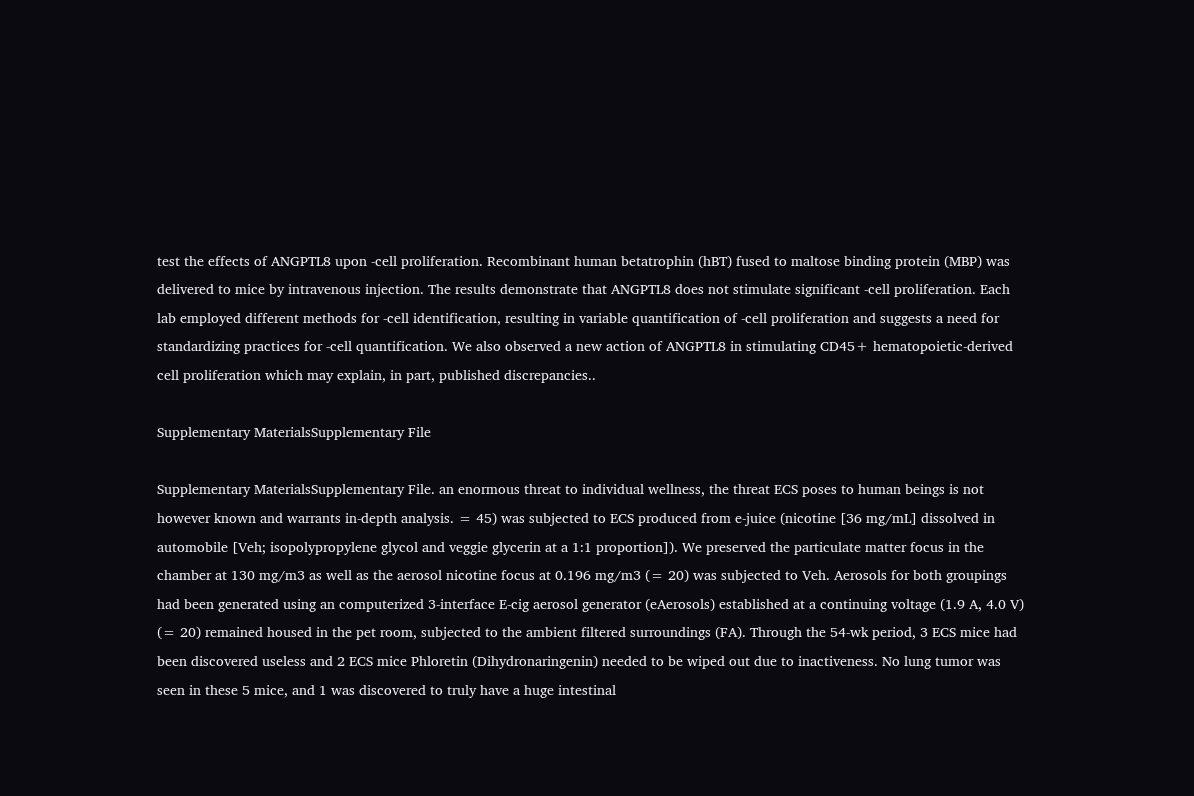test the effects of ANGPTL8 upon -cell proliferation. Recombinant human betatrophin (hBT) fused to maltose binding protein (MBP) was delivered to mice by intravenous injection. The results demonstrate that ANGPTL8 does not stimulate significant -cell proliferation. Each lab employed different methods for -cell identification, resulting in variable quantification of -cell proliferation and suggests a need for standardizing practices for -cell quantification. We also observed a new action of ANGPTL8 in stimulating CD45+ hematopoietic-derived cell proliferation which may explain, in part, published discrepancies..

Supplementary MaterialsSupplementary File

Supplementary MaterialsSupplementary File. an enormous threat to individual wellness, the threat ECS poses to human beings is not however known and warrants in-depth analysis. = 45) was subjected to ECS produced from e-juice (nicotine [36 mg/mL] dissolved in automobile [Veh; isopolypropylene glycol and veggie glycerin at a 1:1 proportion]). We preserved the particulate matter focus in the chamber at 130 mg/m3 as well as the aerosol nicotine focus at 0.196 mg/m3 (= 20) was subjected to Veh. Aerosols for both groupings had been generated using an computerized 3-interface E-cig aerosol generator (eAerosols) established at a continuing voltage (1.9 A, 4.0 V) (= 20) remained housed in the pet room, subjected to the ambient filtered surroundings (FA). Through the 54-wk period, 3 ECS mice had been discovered useless and 2 ECS mice Phloretin (Dihydronaringenin) needed to be wiped out due to inactiveness. No lung tumor was seen in these 5 mice, and 1 was discovered to truly have a huge intestinal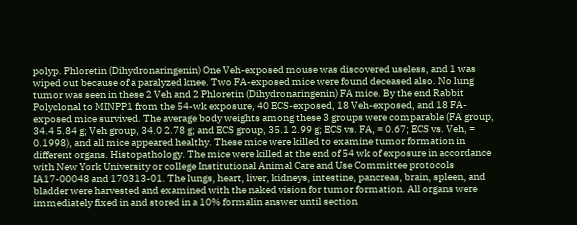polyp. Phloretin (Dihydronaringenin) One Veh-exposed mouse was discovered useless, and 1 was wiped out because of a paralyzed knee. Two FA-exposed mice were found deceased also. No lung tumor was seen in these 2 Veh and 2 Phloretin (Dihydronaringenin) FA mice. By the end Rabbit Polyclonal to MINPP1 from the 54-wk exposure, 40 ECS-exposed, 18 Veh-exposed, and 18 FA-exposed mice survived. The average body weights among these 3 groups were comparable (FA group, 34.4 5.84 g; Veh group, 34.0 2.78 g; and ECS group, 35.1 2.99 g; ECS vs. FA, = 0.67; ECS vs. Veh, = 0.1998), and all mice appeared healthy. These mice were killed to examine tumor formation in different organs. Histopathology. The mice were killed at the end of 54 wk of exposure in accordance with New York University or college Institutional Animal Care and Use Committee protocols IA17-00048 and 170313-01. The lungs, heart, liver, kidneys, intestine, pancreas, brain, spleen, and bladder were harvested and examined with the naked vision for tumor formation. All organs were immediately fixed in and stored in a 10% formalin answer until section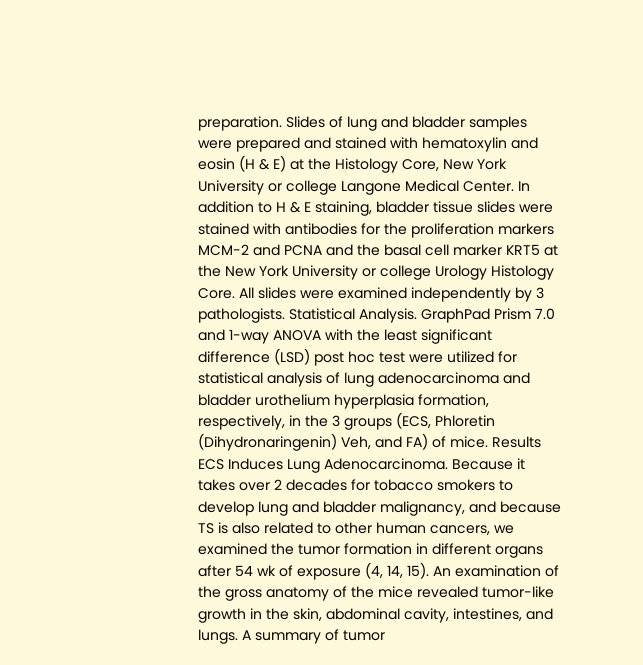preparation. Slides of lung and bladder samples were prepared and stained with hematoxylin and eosin (H & E) at the Histology Core, New York University or college Langone Medical Center. In addition to H & E staining, bladder tissue slides were stained with antibodies for the proliferation markers MCM-2 and PCNA and the basal cell marker KRT5 at the New York University or college Urology Histology Core. All slides were examined independently by 3 pathologists. Statistical Analysis. GraphPad Prism 7.0 and 1-way ANOVA with the least significant difference (LSD) post hoc test were utilized for statistical analysis of lung adenocarcinoma and bladder urothelium hyperplasia formation, respectively, in the 3 groups (ECS, Phloretin (Dihydronaringenin) Veh, and FA) of mice. Results ECS Induces Lung Adenocarcinoma. Because it takes over 2 decades for tobacco smokers to develop lung and bladder malignancy, and because TS is also related to other human cancers, we examined the tumor formation in different organs after 54 wk of exposure (4, 14, 15). An examination of the gross anatomy of the mice revealed tumor-like growth in the skin, abdominal cavity, intestines, and lungs. A summary of tumor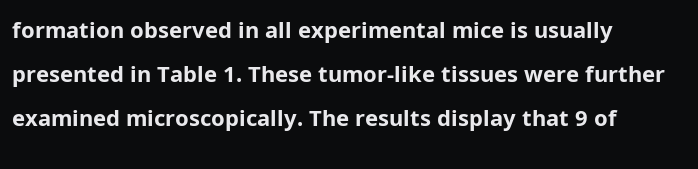formation observed in all experimental mice is usually presented in Table 1. These tumor-like tissues were further examined microscopically. The results display that 9 of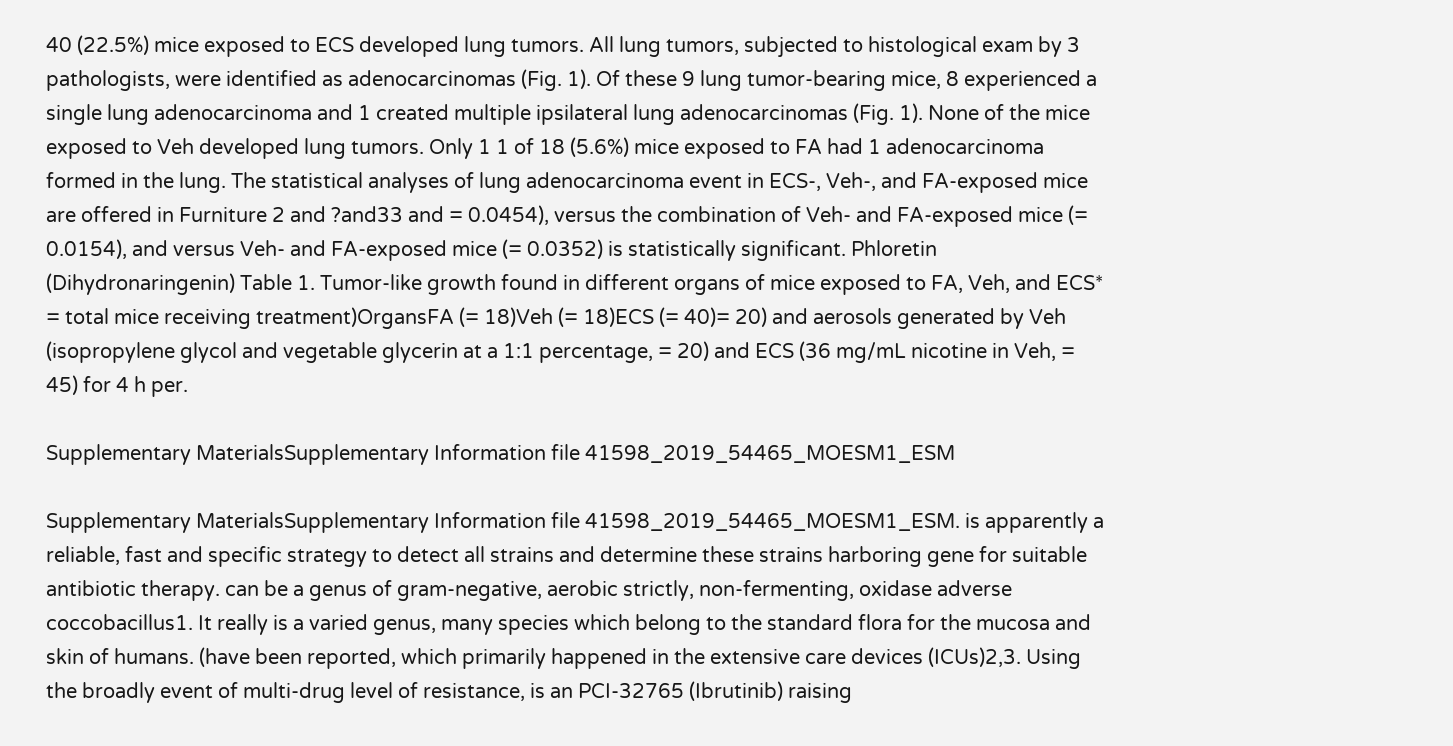40 (22.5%) mice exposed to ECS developed lung tumors. All lung tumors, subjected to histological exam by 3 pathologists, were identified as adenocarcinomas (Fig. 1). Of these 9 lung tumor-bearing mice, 8 experienced a single lung adenocarcinoma and 1 created multiple ipsilateral lung adenocarcinomas (Fig. 1). None of the mice exposed to Veh developed lung tumors. Only 1 1 of 18 (5.6%) mice exposed to FA had 1 adenocarcinoma formed in the lung. The statistical analyses of lung adenocarcinoma event in ECS-, Veh-, and FA-exposed mice are offered in Furniture 2 and ?and33 and = 0.0454), versus the combination of Veh- and FA-exposed mice (= 0.0154), and versus Veh- and FA-exposed mice (= 0.0352) is statistically significant. Phloretin (Dihydronaringenin) Table 1. Tumor-like growth found in different organs of mice exposed to FA, Veh, and ECS* = total mice receiving treatment)OrgansFA (= 18)Veh (= 18)ECS (= 40)= 20) and aerosols generated by Veh (isopropylene glycol and vegetable glycerin at a 1:1 percentage, = 20) and ECS (36 mg/mL nicotine in Veh, = 45) for 4 h per.

Supplementary MaterialsSupplementary Information file 41598_2019_54465_MOESM1_ESM

Supplementary MaterialsSupplementary Information file 41598_2019_54465_MOESM1_ESM. is apparently a reliable, fast and specific strategy to detect all strains and determine these strains harboring gene for suitable antibiotic therapy. can be a genus of gram-negative, aerobic strictly, non-fermenting, oxidase adverse coccobacillus1. It really is a varied genus, many species which belong to the standard flora for the mucosa and skin of humans. (have been reported, which primarily happened in the extensive care devices (ICUs)2,3. Using the broadly event of multi-drug level of resistance, is an PCI-32765 (Ibrutinib) raising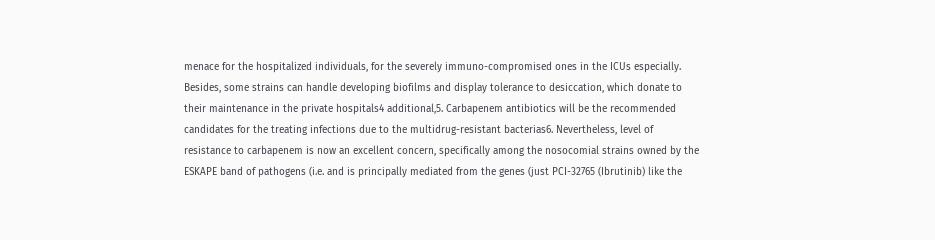menace for the hospitalized individuals, for the severely immuno-compromised ones in the ICUs especially. Besides, some strains can handle developing biofilms and display tolerance to desiccation, which donate to their maintenance in the private hospitals4 additional,5. Carbapenem antibiotics will be the recommended candidates for the treating infections due to the multidrug-resistant bacterias6. Nevertheless, level of resistance to carbapenem is now an excellent concern, specifically among the nosocomial strains owned by the ESKAPE band of pathogens (i.e. and is principally mediated from the genes (just PCI-32765 (Ibrutinib) like the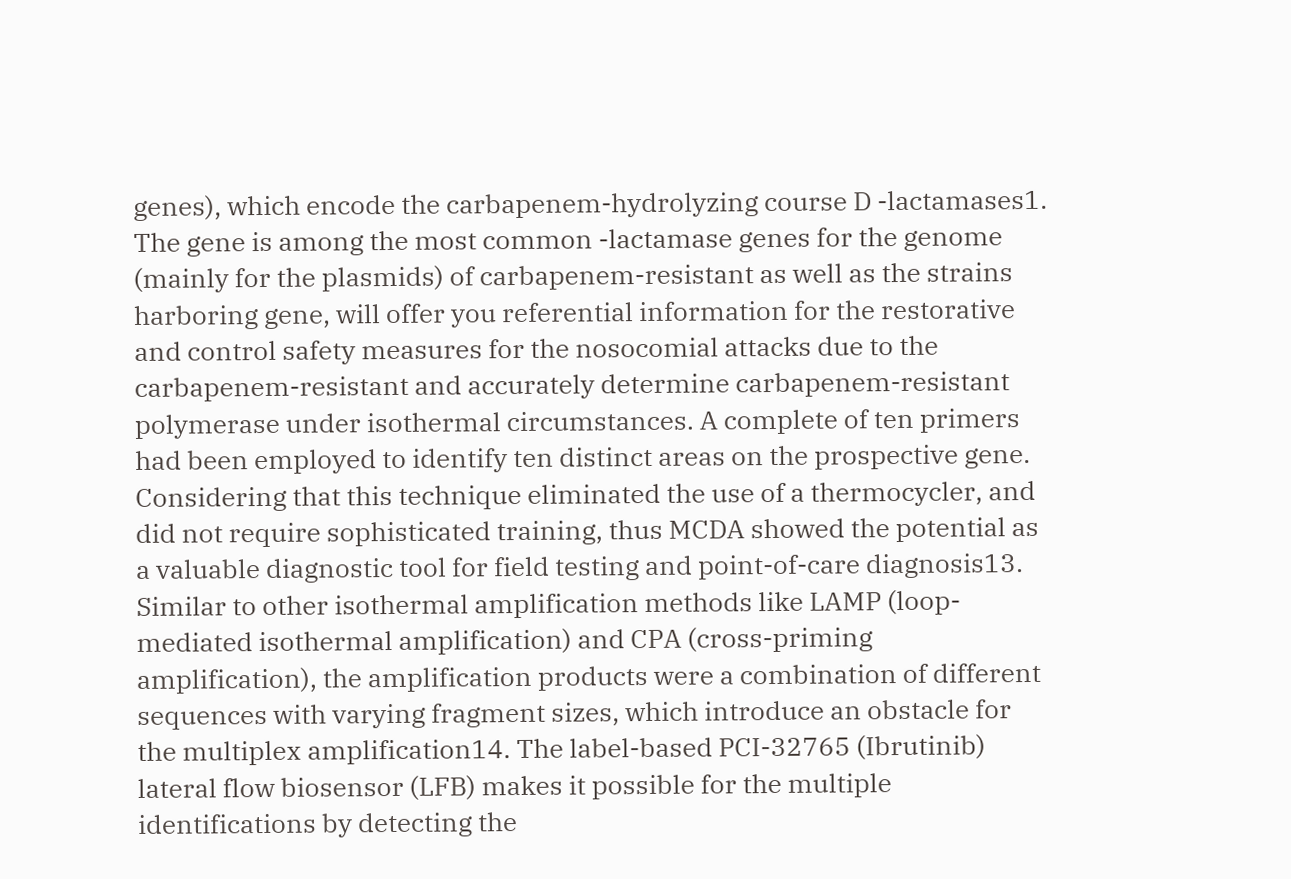genes), which encode the carbapenem-hydrolyzing course D -lactamases1. The gene is among the most common -lactamase genes for the genome (mainly for the plasmids) of carbapenem-resistant as well as the strains harboring gene, will offer you referential information for the restorative and control safety measures for the nosocomial attacks due to the carbapenem-resistant and accurately determine carbapenem-resistant polymerase under isothermal circumstances. A complete of ten primers had been employed to identify ten distinct areas on the prospective gene. Considering that this technique eliminated the use of a thermocycler, and did not require sophisticated training, thus MCDA showed the potential as a valuable diagnostic tool for field testing and point-of-care diagnosis13. Similar to other isothermal amplification methods like LAMP (loop-mediated isothermal amplification) and CPA (cross-priming amplification), the amplification products were a combination of different sequences with varying fragment sizes, which introduce an obstacle for the multiplex amplification14. The label-based PCI-32765 (Ibrutinib) lateral flow biosensor (LFB) makes it possible for the multiple identifications by detecting the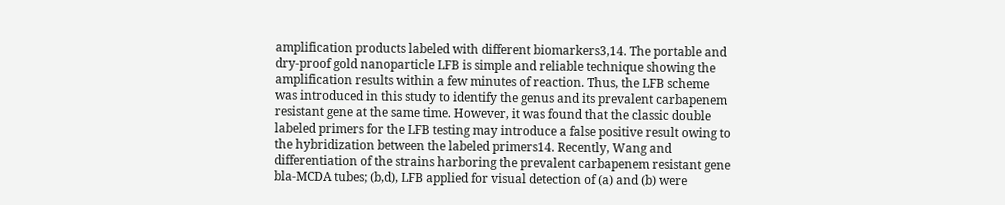amplification products labeled with different biomarkers3,14. The portable and dry-proof gold nanoparticle LFB is simple and reliable technique showing the amplification results within a few minutes of reaction. Thus, the LFB scheme was introduced in this study to identify the genus and its prevalent carbapenem resistant gene at the same time. However, it was found that the classic double labeled primers for the LFB testing may introduce a false positive result owing to the hybridization between the labeled primers14. Recently, Wang and differentiation of the strains harboring the prevalent carbapenem resistant gene bla-MCDA tubes; (b,d), LFB applied for visual detection of (a) and (b) were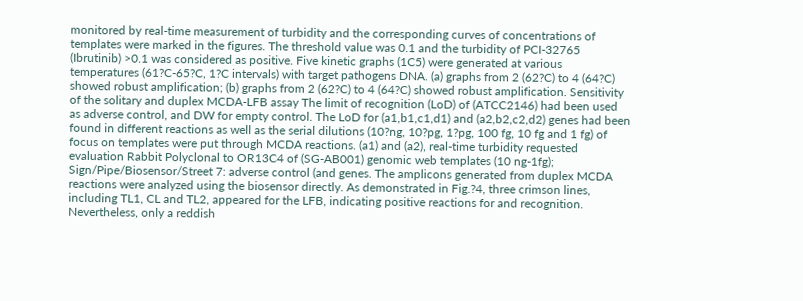monitored by real-time measurement of turbidity and the corresponding curves of concentrations of templates were marked in the figures. The threshold value was 0.1 and the turbidity of PCI-32765 (Ibrutinib) >0.1 was considered as positive. Five kinetic graphs (1C5) were generated at various temperatures (61?C-65?C, 1?C intervals) with target pathogens DNA. (a) graphs from 2 (62?C) to 4 (64?C) showed robust amplification; (b) graphs from 2 (62?C) to 4 (64?C) showed robust amplification. Sensitivity of the solitary and duplex MCDA-LFB assay The limit of recognition (LoD) of (ATCC2146) had been used as adverse control, and DW for empty control. The LoD for (a1,b1,c1,d1) and (a2,b2,c2,d2) genes had been found in different reactions as well as the serial dilutions (10?ng, 10?pg, 1?pg, 100 fg, 10 fg and 1 fg) of focus on templates were put through MCDA reactions. (a1) and (a2), real-time turbidity requested evaluation Rabbit Polyclonal to OR13C4 of (SG-AB001) genomic web templates (10 ng-1fg); Sign/Pipe/Biosensor/Street 7: adverse control (and genes. The amplicons generated from duplex MCDA reactions were analyzed using the biosensor directly. As demonstrated in Fig.?4, three crimson lines, including TL1, CL and TL2, appeared for the LFB, indicating positive reactions for and recognition. Nevertheless, only a reddish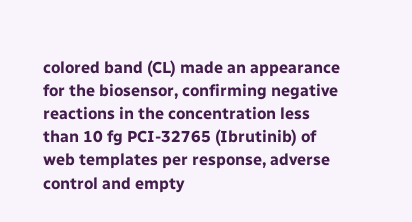colored band (CL) made an appearance for the biosensor, confirming negative reactions in the concentration less than 10 fg PCI-32765 (Ibrutinib) of web templates per response, adverse control and empty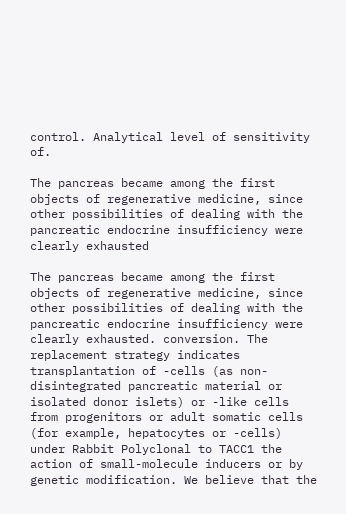control. Analytical level of sensitivity of.

The pancreas became among the first objects of regenerative medicine, since other possibilities of dealing with the pancreatic endocrine insufficiency were clearly exhausted

The pancreas became among the first objects of regenerative medicine, since other possibilities of dealing with the pancreatic endocrine insufficiency were clearly exhausted. conversion. The replacement strategy indicates transplantation of -cells (as non-disintegrated pancreatic material or isolated donor islets) or -like cells from progenitors or adult somatic cells (for example, hepatocytes or -cells) under Rabbit Polyclonal to TACC1 the action of small-molecule inducers or by genetic modification. We believe that the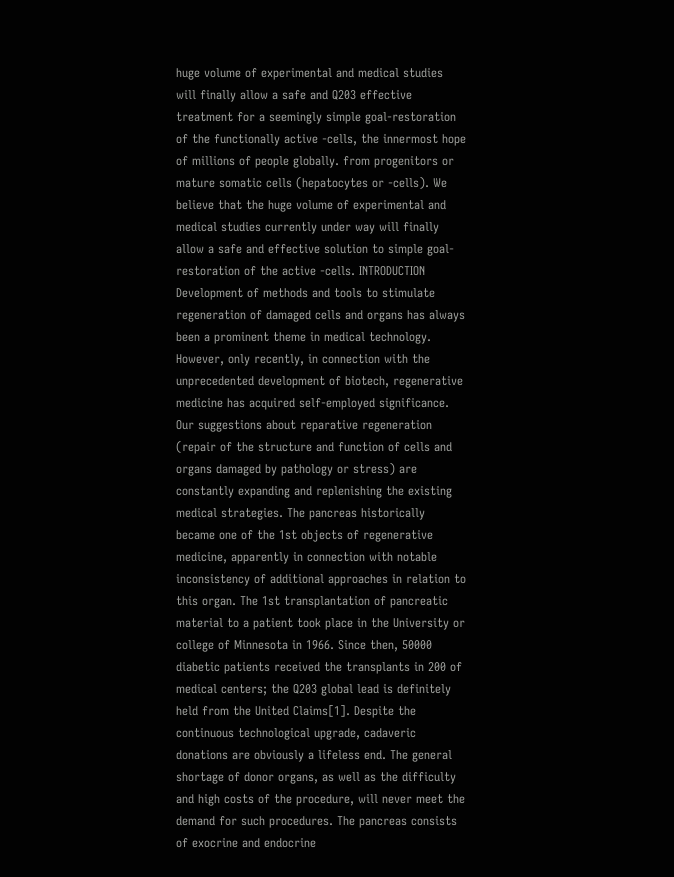huge volume of experimental and medical studies will finally allow a safe and Q203 effective treatment for a seemingly simple goal-restoration of the functionally active -cells, the innermost hope of millions of people globally. from progenitors or mature somatic cells (hepatocytes or -cells). We believe that the huge volume of experimental and medical studies currently under way will finally allow a safe and effective solution to simple goal-restoration of the active -cells. INTRODUCTION Development of methods and tools to stimulate regeneration of damaged cells and organs has always been a prominent theme in medical technology. However, only recently, in connection with the unprecedented development of biotech, regenerative medicine has acquired self-employed significance. Our suggestions about reparative regeneration (repair of the structure and function of cells and organs damaged by pathology or stress) are constantly expanding and replenishing the existing medical strategies. The pancreas historically became one of the 1st objects of regenerative medicine, apparently in connection with notable inconsistency of additional approaches in relation to this organ. The 1st transplantation of pancreatic material to a patient took place in the University or college of Minnesota in 1966. Since then, 50000 diabetic patients received the transplants in 200 of medical centers; the Q203 global lead is definitely held from the United Claims[1]. Despite the continuous technological upgrade, cadaveric donations are obviously a lifeless end. The general shortage of donor organs, as well as the difficulty and high costs of the procedure, will never meet the demand for such procedures. The pancreas consists of exocrine and endocrine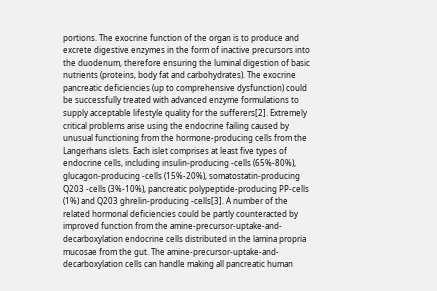portions. The exocrine function of the organ is to produce and excrete digestive enzymes in the form of inactive precursors into the duodenum, therefore ensuring the luminal digestion of basic nutrients (proteins, body fat and carbohydrates). The exocrine pancreatic deficiencies (up to comprehensive dysfunction) could be successfully treated with advanced enzyme formulations to supply acceptable lifestyle quality for the sufferers[2]. Extremely critical problems arise using the endocrine failing caused by unusual functioning from the hormone-producing cells from the Langerhans islets. Each islet comprises at least five types of endocrine cells, including insulin-producing -cells (65%-80%), glucagon-producing -cells (15%-20%), somatostatin-producing Q203 -cells (3%-10%), pancreatic polypeptide-producing PP-cells (1%) and Q203 ghrelin-producing -cells[3]. A number of the related hormonal deficiencies could be partly counteracted by improved function from the amine-precursor-uptake-and-decarboxylation endocrine cells distributed in the lamina propria mucosae from the gut. The amine-precursor-uptake-and-decarboxylation cells can handle making all pancreatic human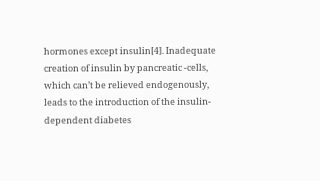hormones except insulin[4]. Inadequate creation of insulin by pancreatic -cells, which can’t be relieved endogenously, leads to the introduction of the insulin-dependent diabetes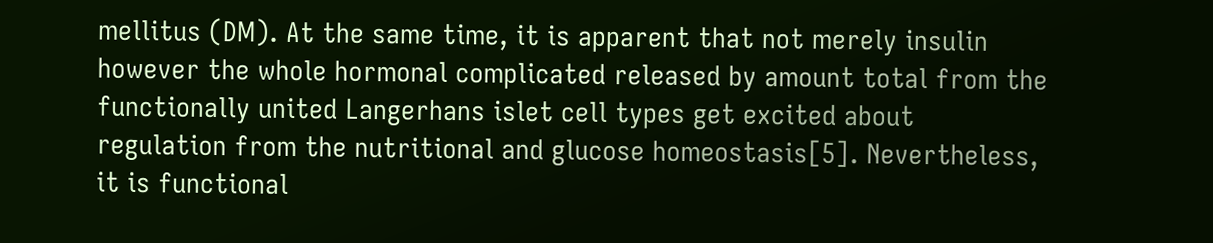mellitus (DM). At the same time, it is apparent that not merely insulin however the whole hormonal complicated released by amount total from the functionally united Langerhans islet cell types get excited about regulation from the nutritional and glucose homeostasis[5]. Nevertheless, it is functional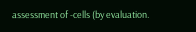assessment of -cells (by evaluation.